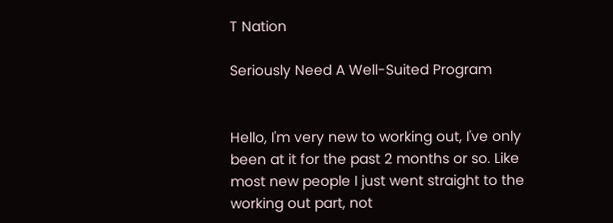T Nation

Seriously Need A Well-Suited Program


Hello, I'm very new to working out, I've only been at it for the past 2 months or so. Like most new people I just went straight to the working out part, not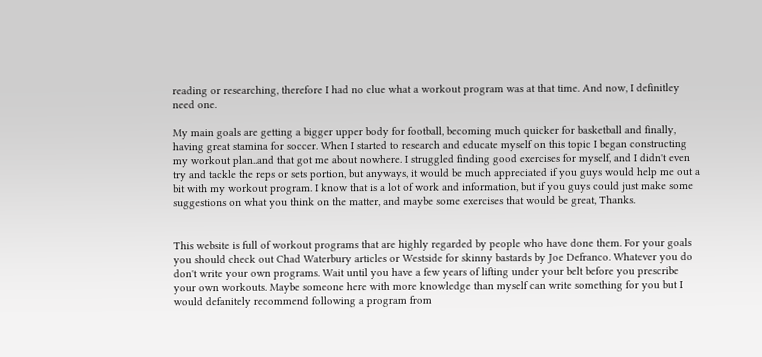reading or researching, therefore I had no clue what a workout program was at that time. And now, I definitley need one.

My main goals are getting a bigger upper body for football, becoming much quicker for basketball and finally, having great stamina for soccer. When I started to research and educate myself on this topic I began constructing my workout plan..and that got me about nowhere. I struggled finding good exercises for myself, and I didn't even try and tackle the reps or sets portion, but anyways, it would be much appreciated if you guys would help me out a bit with my workout program. I know that is a lot of work and information, but if you guys could just make some suggestions on what you think on the matter, and maybe some exercises that would be great, Thanks.


This website is full of workout programs that are highly regarded by people who have done them. For your goals you should check out Chad Waterbury articles or Westside for skinny bastards by Joe Defranco. Whatever you do don't write your own programs. Wait until you have a few years of lifting under your belt before you prescribe your own workouts. Maybe someone here with more knowledge than myself can write something for you but I would defanitely recommend following a program from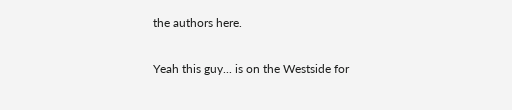the authors here.


Yeah this guy... is on the Westside for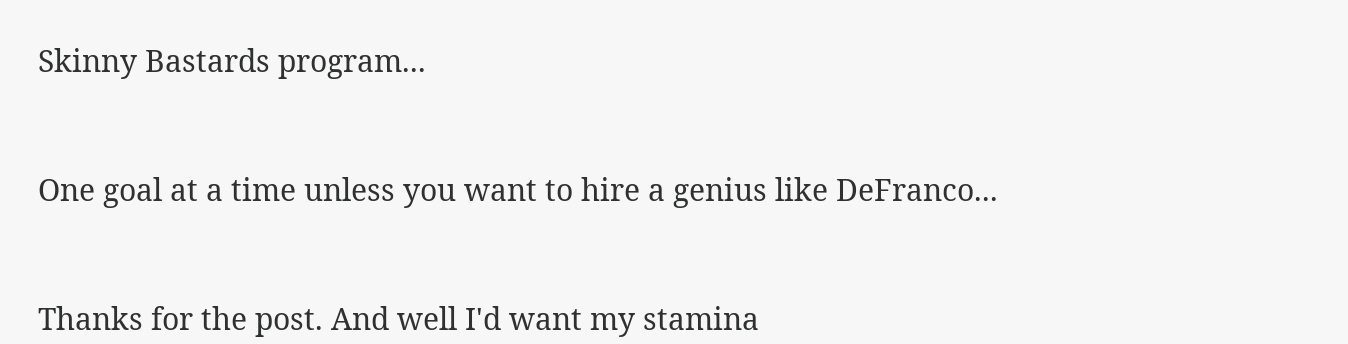Skinny Bastards program...


One goal at a time unless you want to hire a genius like DeFranco...


Thanks for the post. And well I'd want my stamina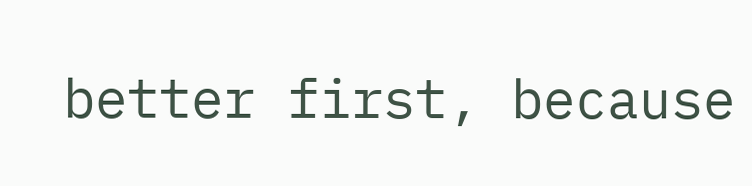better first, because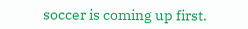soccer is coming up first.